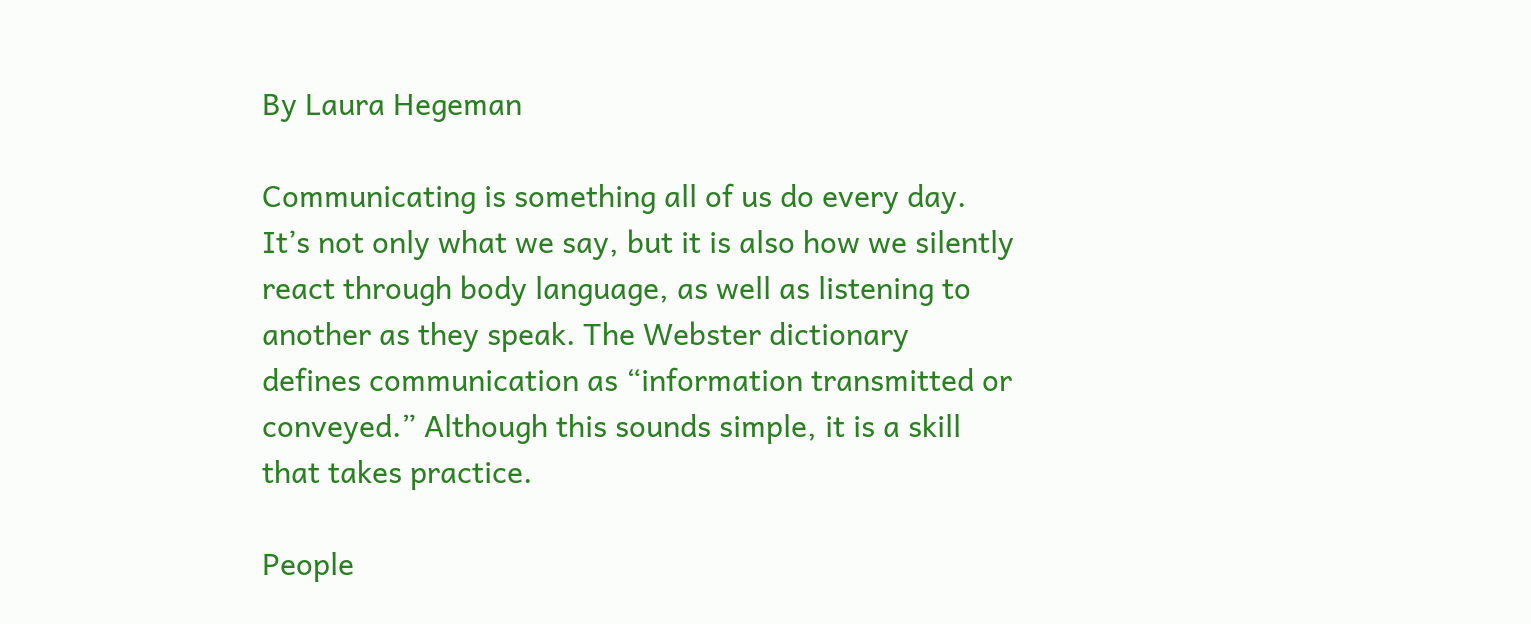By Laura Hegeman

Communicating is something all of us do every day. It’s not only what we say, but it is also how we silently react through body language, as well as listening to another as they speak. The Webster dictionary defines communication as “information transmitted or conveyed.” Although this sounds simple, it is a skill that takes practice.

People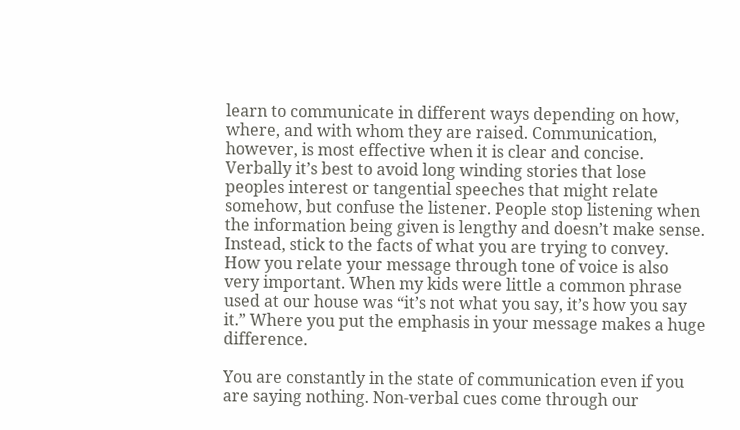learn to communicate in different ways depending on how, where, and with whom they are raised. Communication, however, is most effective when it is clear and concise. Verbally it’s best to avoid long winding stories that lose peoples interest or tangential speeches that might relate somehow, but confuse the listener. People stop listening when the information being given is lengthy and doesn’t make sense. Instead, stick to the facts of what you are trying to convey. How you relate your message through tone of voice is also very important. When my kids were little a common phrase used at our house was “it’s not what you say, it’s how you say it.” Where you put the emphasis in your message makes a huge difference.

You are constantly in the state of communication even if you are saying nothing. Non-verbal cues come through our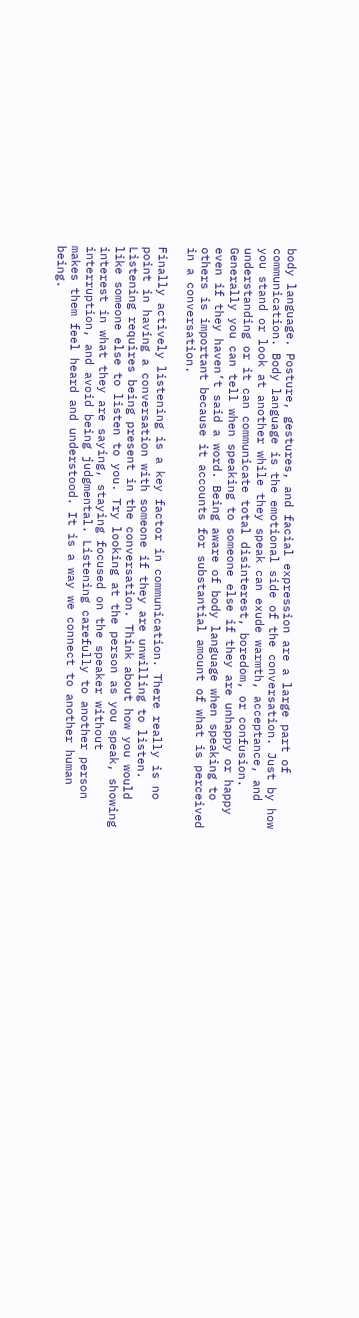body language. Posture, gestures, and facial expression are a large part of communication. Body language is the emotional side of the conversation. Just by how you stand or look at another while they speak can exude warmth, acceptance, and understanding or it can communicate total disinterest, boredom, or confusion. Generally you can tell when speaking to someone else if they are unhappy or happy even if they haven’t said a word. Being aware of body language when speaking to others is important because it accounts for substantial amount of what is perceived in a conversation.

Finally actively listening is a key factor in communication. There really is no point in having a conversation with someone if they are unwilling to listen. Listening requires being present in the conversation. Think about how you would like someone else to listen to you. Try looking at the person as you speak, showing interest in what they are saying, staying focused on the speaker without interruption, and avoid being judgmental. Listening carefully to another person makes them feel heard and understood. It is a way we connect to another human being.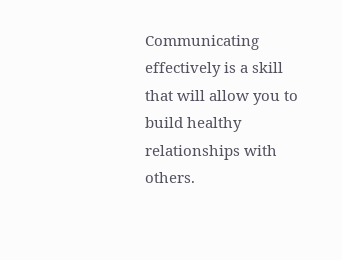Communicating effectively is a skill that will allow you to build healthy relationships with others.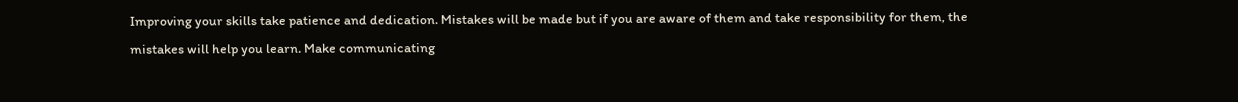Improving your skills take patience and dedication. Mistakes will be made but if you are aware of them and take responsibility for them, the mistakes will help you learn. Make communicating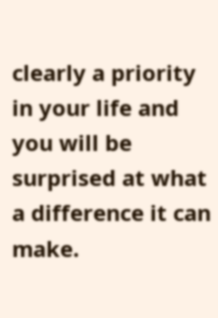clearly a priority in your life and you will be surprised at what a difference it can make.